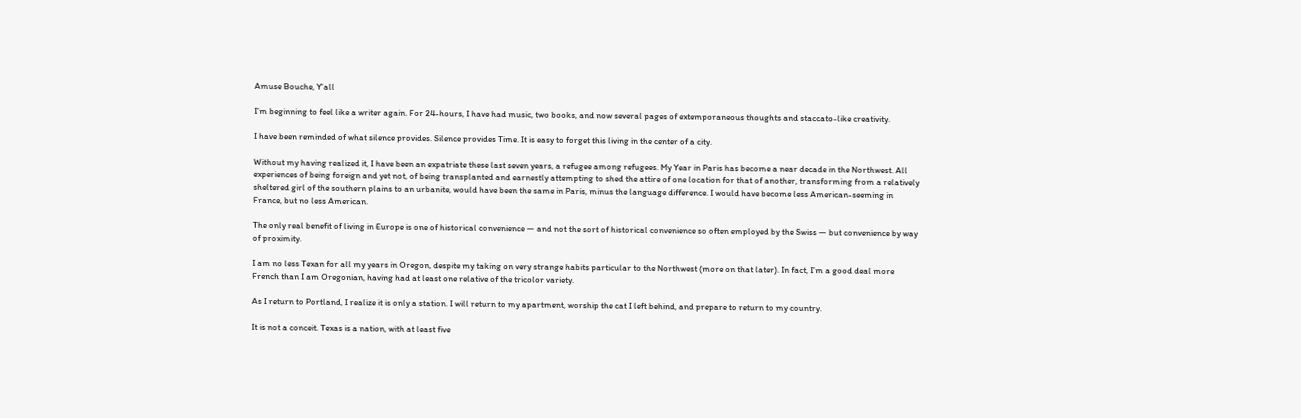Amuse Bouche, Y’all

I’m beginning to feel like a writer again. For 24-hours, I have had music, two books, and now several pages of extemporaneous thoughts and staccato-like creativity.

I have been reminded of what silence provides. Silence provides Time. It is easy to forget this living in the center of a city.

Without my having realized it, I have been an expatriate these last seven years, a refugee among refugees. My Year in Paris has become a near decade in the Northwest. All experiences of being foreign and yet not, of being transplanted and earnestly attempting to shed the attire of one location for that of another, transforming from a relatively sheltered girl of the southern plains to an urbanite, would have been the same in Paris, minus the language difference. I would have become less American-seeming in France, but no less American.

The only real benefit of living in Europe is one of historical convenience — and not the sort of historical convenience so often employed by the Swiss — but convenience by way of proximity.

I am no less Texan for all my years in Oregon, despite my taking on very strange habits particular to the Northwest (more on that later). In fact, I’m a good deal more French than I am Oregonian, having had at least one relative of the tricolor variety.

As I return to Portland, I realize it is only a station. I will return to my apartment, worship the cat I left behind, and prepare to return to my country.

It is not a conceit. Texas is a nation, with at least five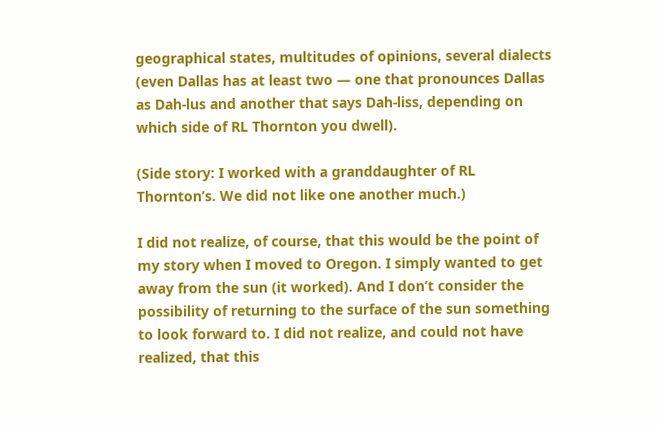geographical states, multitudes of opinions, several dialects (even Dallas has at least two — one that pronounces Dallas as Dah-lus and another that says Dah-liss, depending on which side of RL Thornton you dwell).

(Side story: I worked with a granddaughter of RL Thornton’s. We did not like one another much.)

I did not realize, of course, that this would be the point of my story when I moved to Oregon. I simply wanted to get away from the sun (it worked). And I don’t consider the possibility of returning to the surface of the sun something to look forward to. I did not realize, and could not have realized, that this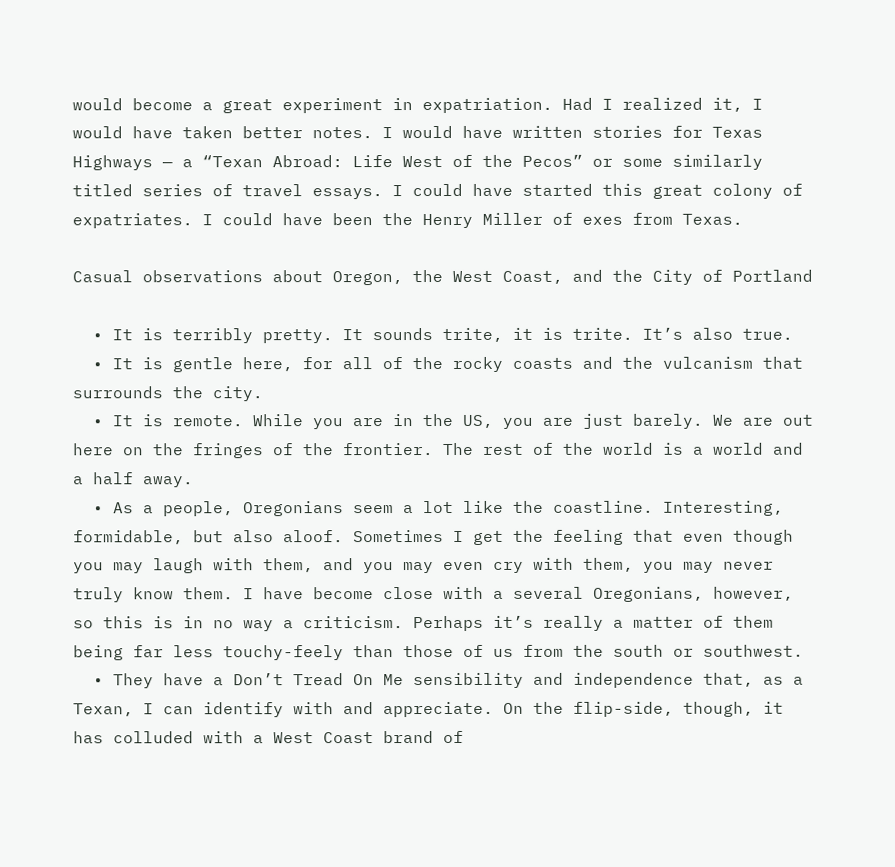would become a great experiment in expatriation. Had I realized it, I would have taken better notes. I would have written stories for Texas Highways — a “Texan Abroad: Life West of the Pecos” or some similarly titled series of travel essays. I could have started this great colony of expatriates. I could have been the Henry Miller of exes from Texas.

Casual observations about Oregon, the West Coast, and the City of Portland

  • It is terribly pretty. It sounds trite, it is trite. It’s also true.
  • It is gentle here, for all of the rocky coasts and the vulcanism that surrounds the city.
  • It is remote. While you are in the US, you are just barely. We are out here on the fringes of the frontier. The rest of the world is a world and a half away.
  • As a people, Oregonians seem a lot like the coastline. Interesting, formidable, but also aloof. Sometimes I get the feeling that even though you may laugh with them, and you may even cry with them, you may never truly know them. I have become close with a several Oregonians, however, so this is in no way a criticism. Perhaps it’s really a matter of them being far less touchy-feely than those of us from the south or southwest.
  • They have a Don’t Tread On Me sensibility and independence that, as a Texan, I can identify with and appreciate. On the flip-side, though, it has colluded with a West Coast brand of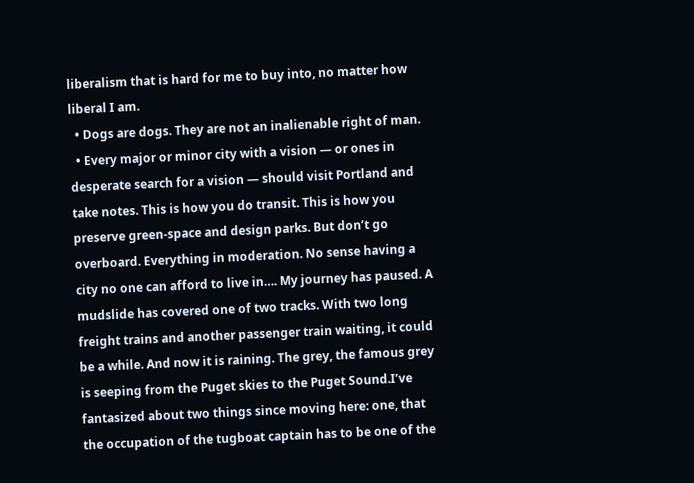liberalism that is hard for me to buy into, no matter how liberal I am.
  • Dogs are dogs. They are not an inalienable right of man.
  • Every major or minor city with a vision — or ones in desperate search for a vision — should visit Portland and take notes. This is how you do transit. This is how you preserve green-space and design parks. But don’t go overboard. Everything in moderation. No sense having a city no one can afford to live in…. My journey has paused. A mudslide has covered one of two tracks. With two long freight trains and another passenger train waiting, it could be a while. And now it is raining. The grey, the famous grey is seeping from the Puget skies to the Puget Sound.I’ve fantasized about two things since moving here: one, that the occupation of the tugboat captain has to be one of the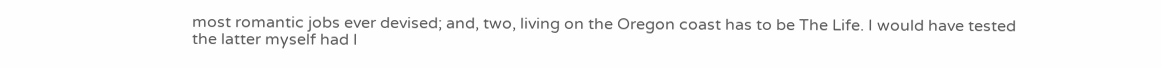most romantic jobs ever devised; and, two, living on the Oregon coast has to be The Life. I would have tested the latter myself had I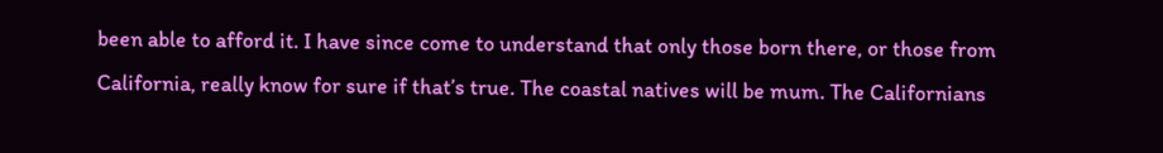been able to afford it. I have since come to understand that only those born there, or those from California, really know for sure if that’s true. The coastal natives will be mum. The Californians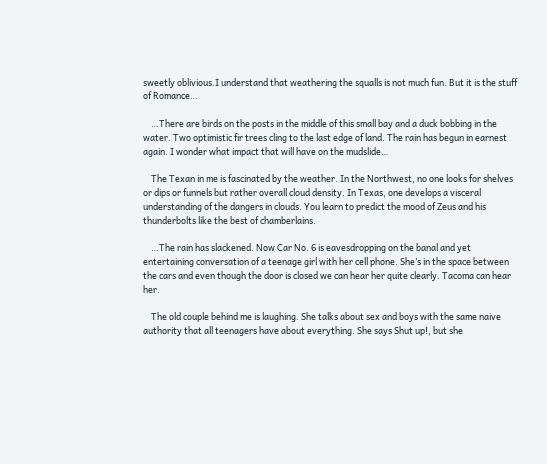sweetly oblivious.I understand that weathering the squalls is not much fun. But it is the stuff of Romance…

    …There are birds on the posts in the middle of this small bay and a duck bobbing in the water. Two optimistic fir trees cling to the last edge of land. The rain has begun in earnest again. I wonder what impact that will have on the mudslide…

    The Texan in me is fascinated by the weather. In the Northwest, no one looks for shelves or dips or funnels but rather overall cloud density. In Texas, one develops a visceral understanding of the dangers in clouds. You learn to predict the mood of Zeus and his thunderbolts like the best of chamberlains.

    …The rain has slackened. Now Car No. 6 is eavesdropping on the banal and yet entertaining conversation of a teenage girl with her cell phone. She’s in the space between the cars and even though the door is closed we can hear her quite clearly. Tacoma can hear her.

    The old couple behind me is laughing. She talks about sex and boys with the same naive authority that all teenagers have about everything. She says Shut up!, but she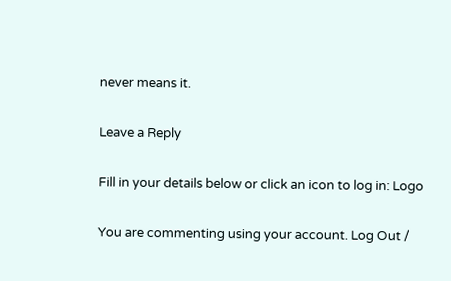never means it.

Leave a Reply

Fill in your details below or click an icon to log in: Logo

You are commenting using your account. Log Out /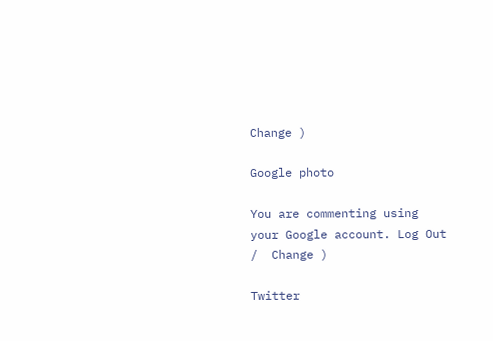Change )

Google photo

You are commenting using your Google account. Log Out /  Change )

Twitter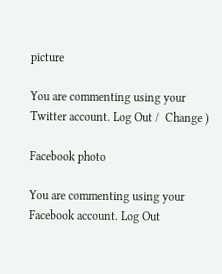picture

You are commenting using your Twitter account. Log Out /  Change )

Facebook photo

You are commenting using your Facebook account. Log Out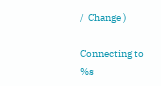/  Change )

Connecting to %s